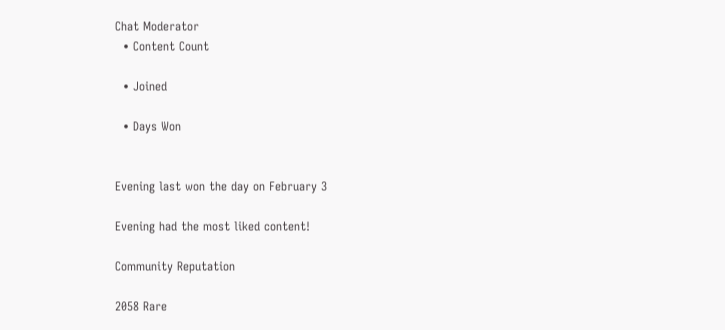Chat Moderator
  • Content Count

  • Joined

  • Days Won


Evening last won the day on February 3

Evening had the most liked content!

Community Reputation

2058 Rare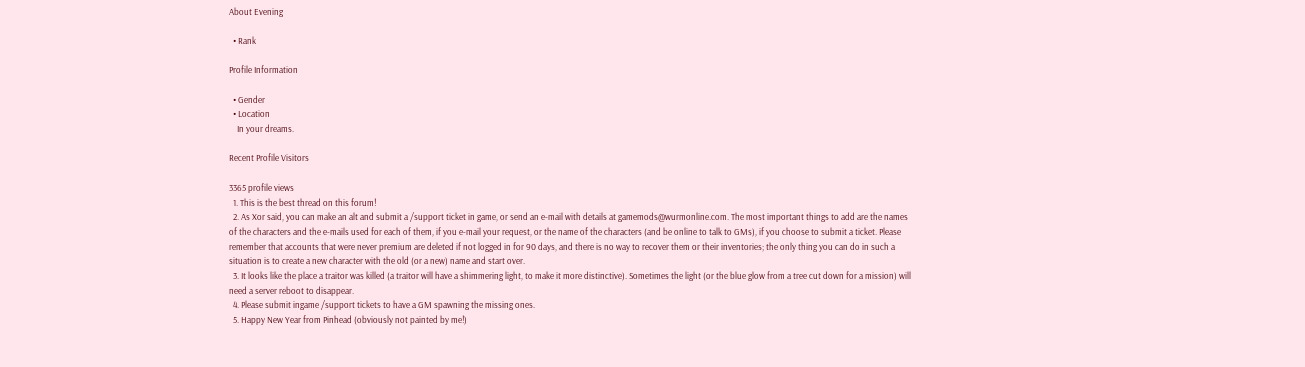About Evening

  • Rank

Profile Information

  • Gender
  • Location
    In your dreams.

Recent Profile Visitors

3365 profile views
  1. This is the best thread on this forum!
  2. As Xor said, you can make an alt and submit a /support ticket in game, or send an e-mail with details at gamemods@wurmonline.com. The most important things to add are the names of the characters and the e-mails used for each of them, if you e-mail your request, or the name of the characters (and be online to talk to GMs), if you choose to submit a ticket. Please remember that accounts that were never premium are deleted if not logged in for 90 days, and there is no way to recover them or their inventories; the only thing you can do in such a situation is to create a new character with the old (or a new) name and start over.
  3. It looks like the place a traitor was killed (a traitor will have a shimmering light, to make it more distinctive). Sometimes the light (or the blue glow from a tree cut down for a mission) will need a server reboot to disappear.
  4. Please submit ingame /support tickets to have a GM spawning the missing ones.
  5. Happy New Year from Pinhead (obviously not painted by me!)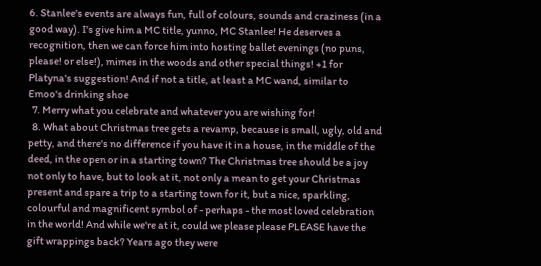6. Stanlee's events are always fun, full of colours, sounds and craziness (in a good way). I's give him a MC title, yunno, MC Stanlee! He deserves a recognition, then we can force him into hosting ballet evenings (no puns, please! or else!), mimes in the woods and other special things! +1 for Platyna's suggestion! And if not a title, at least a MC wand, similar to Emoo's drinking shoe
  7. Merry what you celebrate and whatever you are wishing for!
  8. What about Christmas tree gets a revamp, because is small, ugly, old and petty, and there's no difference if you have it in a house, in the middle of the deed, in the open or in a starting town? The Christmas tree should be a joy not only to have, but to look at it, not only a mean to get your Christmas present and spare a trip to a starting town for it, but a nice, sparkling, colourful and magnificent symbol of - perhaps - the most loved celebration in the world! And while we're at it, could we please please PLEASE have the gift wrappings back? Years ago they were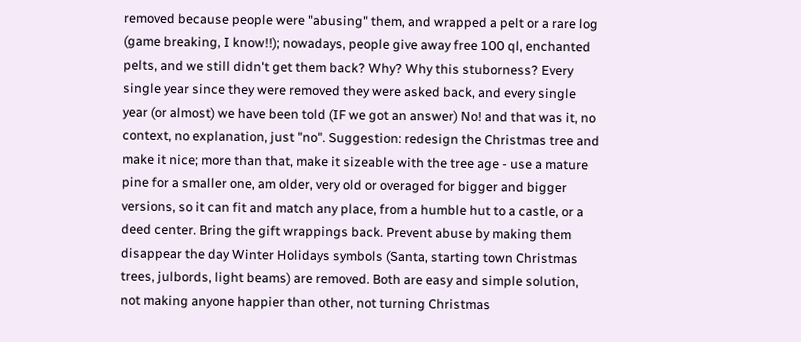removed because people were "abusing" them, and wrapped a pelt or a rare log (game breaking, I know!!); nowadays, people give away free 100 ql, enchanted pelts, and we still didn't get them back? Why? Why this stuborness? Every single year since they were removed they were asked back, and every single year (or almost) we have been told (IF we got an answer) No! and that was it, no context, no explanation, just "no". Suggestion: redesign the Christmas tree and make it nice; more than that, make it sizeable with the tree age - use a mature pine for a smaller one, am older, very old or overaged for bigger and bigger versions, so it can fit and match any place, from a humble hut to a castle, or a deed center. Bring the gift wrappings back. Prevent abuse by making them disappear the day Winter Holidays symbols (Santa, starting town Christmas trees, julbords, light beams) are removed. Both are easy and simple solution, not making anyone happier than other, not turning Christmas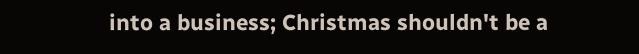into a business; Christmas shouldn't be a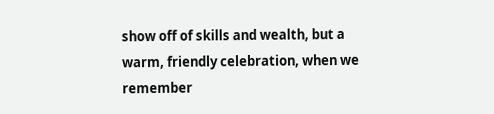show off of skills and wealth, but a warm, friendly celebration, when we remember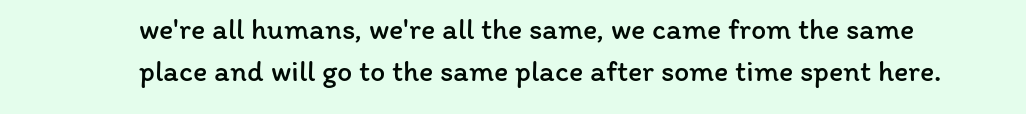we're all humans, we're all the same, we came from the same place and will go to the same place after some time spent here.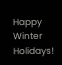Happy Winter Holidays!